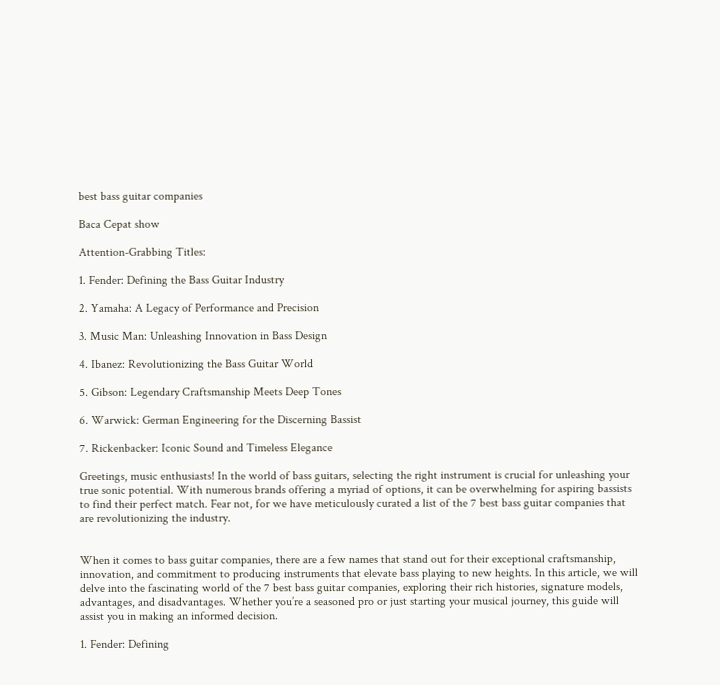best bass guitar companies

Baca Cepat show

Attention-Grabbing Titles:

1. Fender: Defining the Bass Guitar Industry

2. Yamaha: A Legacy of Performance and Precision

3. Music Man: Unleashing Innovation in Bass Design

4. Ibanez: Revolutionizing the Bass Guitar World

5. Gibson: Legendary Craftsmanship Meets Deep Tones

6. Warwick: German Engineering for the Discerning Bassist

7. Rickenbacker: Iconic Sound and Timeless Elegance

Greetings, music enthusiasts! In the world of bass guitars, selecting the right instrument is crucial for unleashing your true sonic potential. With numerous brands offering a myriad of options, it can be overwhelming for aspiring bassists to find their perfect match. Fear not, for we have meticulously curated a list of the 7 best bass guitar companies that are revolutionizing the industry.


When it comes to bass guitar companies, there are a few names that stand out for their exceptional craftsmanship, innovation, and commitment to producing instruments that elevate bass playing to new heights. In this article, we will delve into the fascinating world of the 7 best bass guitar companies, exploring their rich histories, signature models, advantages, and disadvantages. Whether you’re a seasoned pro or just starting your musical journey, this guide will assist you in making an informed decision.

1. Fender: Defining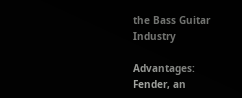the Bass Guitar Industry

Advantages: Fender, an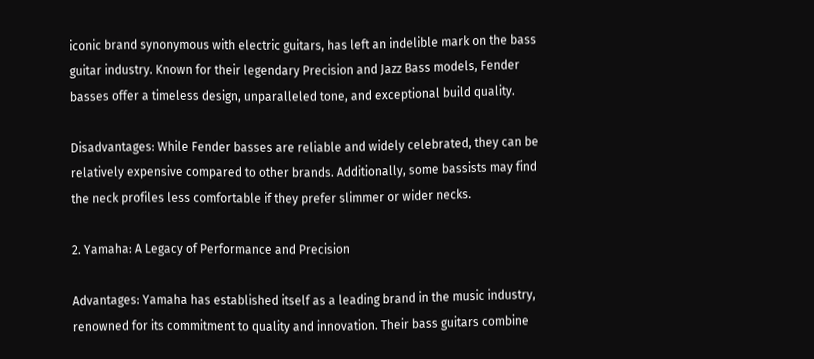iconic brand synonymous with electric guitars, has left an indelible mark on the bass guitar industry. Known for their legendary Precision and Jazz Bass models, Fender basses offer a timeless design, unparalleled tone, and exceptional build quality.

Disadvantages: While Fender basses are reliable and widely celebrated, they can be relatively expensive compared to other brands. Additionally, some bassists may find the neck profiles less comfortable if they prefer slimmer or wider necks.

2. Yamaha: A Legacy of Performance and Precision

Advantages: Yamaha has established itself as a leading brand in the music industry, renowned for its commitment to quality and innovation. Their bass guitars combine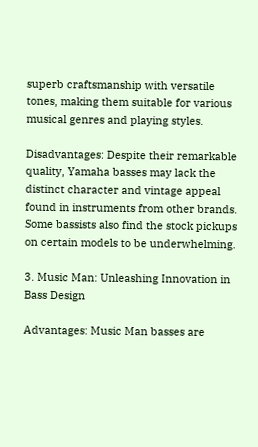superb craftsmanship with versatile tones, making them suitable for various musical genres and playing styles.

Disadvantages: Despite their remarkable quality, Yamaha basses may lack the distinct character and vintage appeal found in instruments from other brands. Some bassists also find the stock pickups on certain models to be underwhelming.

3. Music Man: Unleashing Innovation in Bass Design

Advantages: Music Man basses are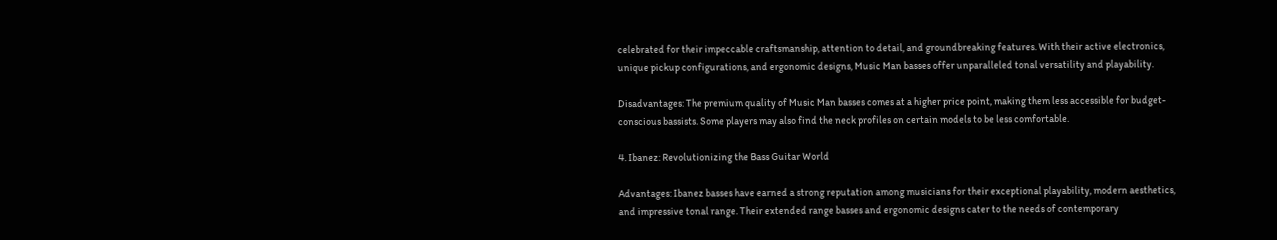celebrated for their impeccable craftsmanship, attention to detail, and groundbreaking features. With their active electronics, unique pickup configurations, and ergonomic designs, Music Man basses offer unparalleled tonal versatility and playability.

Disadvantages: The premium quality of Music Man basses comes at a higher price point, making them less accessible for budget-conscious bassists. Some players may also find the neck profiles on certain models to be less comfortable.

4. Ibanez: Revolutionizing the Bass Guitar World

Advantages: Ibanez basses have earned a strong reputation among musicians for their exceptional playability, modern aesthetics, and impressive tonal range. Their extended range basses and ergonomic designs cater to the needs of contemporary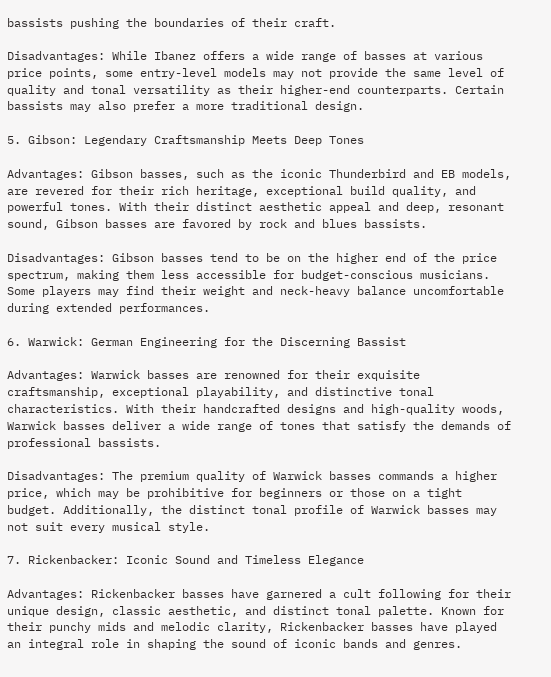bassists pushing the boundaries of their craft.

Disadvantages: While Ibanez offers a wide range of basses at various price points, some entry-level models may not provide the same level of quality and tonal versatility as their higher-end counterparts. Certain bassists may also prefer a more traditional design.

5. Gibson: Legendary Craftsmanship Meets Deep Tones

Advantages: Gibson basses, such as the iconic Thunderbird and EB models, are revered for their rich heritage, exceptional build quality, and powerful tones. With their distinct aesthetic appeal and deep, resonant sound, Gibson basses are favored by rock and blues bassists.

Disadvantages: Gibson basses tend to be on the higher end of the price spectrum, making them less accessible for budget-conscious musicians. Some players may find their weight and neck-heavy balance uncomfortable during extended performances.

6. Warwick: German Engineering for the Discerning Bassist

Advantages: Warwick basses are renowned for their exquisite craftsmanship, exceptional playability, and distinctive tonal characteristics. With their handcrafted designs and high-quality woods, Warwick basses deliver a wide range of tones that satisfy the demands of professional bassists.

Disadvantages: The premium quality of Warwick basses commands a higher price, which may be prohibitive for beginners or those on a tight budget. Additionally, the distinct tonal profile of Warwick basses may not suit every musical style.

7. Rickenbacker: Iconic Sound and Timeless Elegance

Advantages: Rickenbacker basses have garnered a cult following for their unique design, classic aesthetic, and distinct tonal palette. Known for their punchy mids and melodic clarity, Rickenbacker basses have played an integral role in shaping the sound of iconic bands and genres.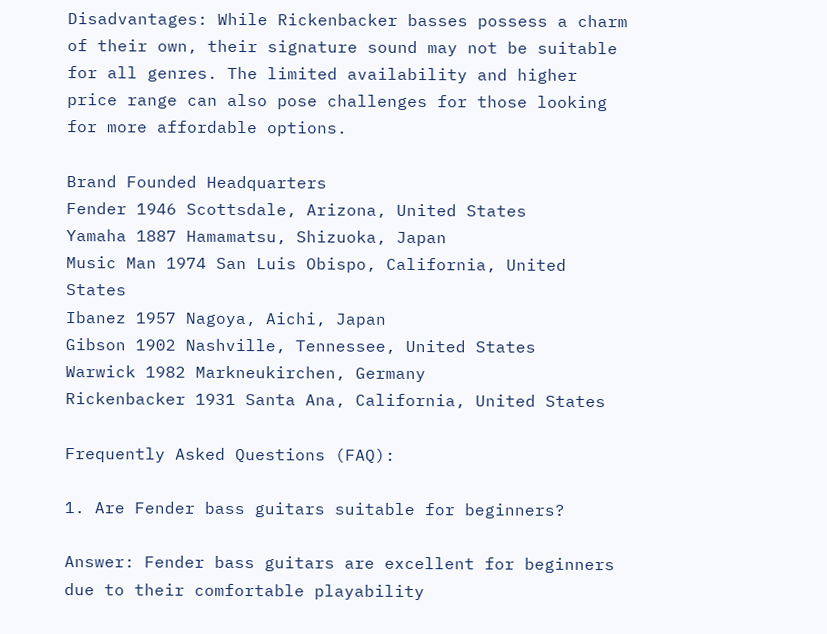Disadvantages: While Rickenbacker basses possess a charm of their own, their signature sound may not be suitable for all genres. The limited availability and higher price range can also pose challenges for those looking for more affordable options.

Brand Founded Headquarters
Fender 1946 Scottsdale, Arizona, United States
Yamaha 1887 Hamamatsu, Shizuoka, Japan
Music Man 1974 San Luis Obispo, California, United States
Ibanez 1957 Nagoya, Aichi, Japan
Gibson 1902 Nashville, Tennessee, United States
Warwick 1982 Markneukirchen, Germany
Rickenbacker 1931 Santa Ana, California, United States

Frequently Asked Questions (FAQ):

1. Are Fender bass guitars suitable for beginners?

Answer: Fender bass guitars are excellent for beginners due to their comfortable playability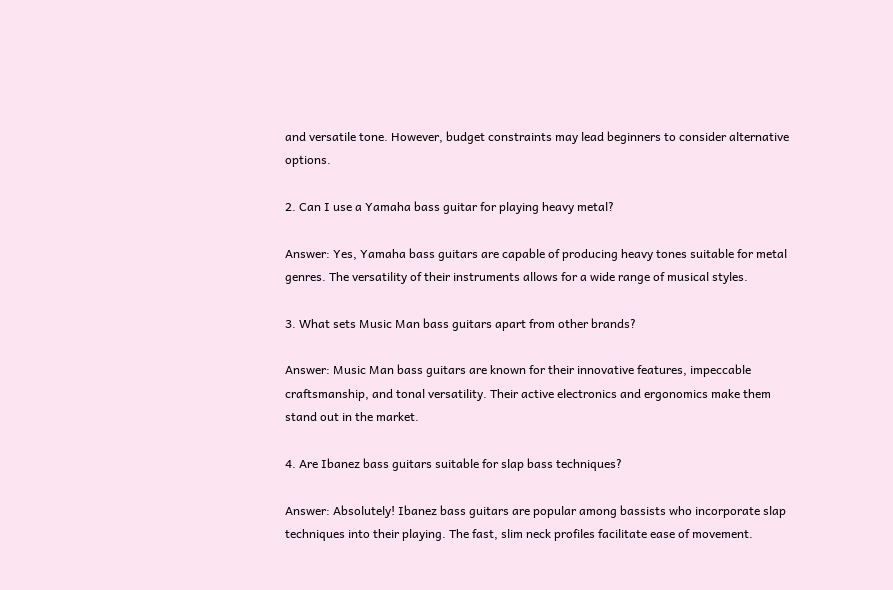and versatile tone. However, budget constraints may lead beginners to consider alternative options.

2. Can I use a Yamaha bass guitar for playing heavy metal?

Answer: Yes, Yamaha bass guitars are capable of producing heavy tones suitable for metal genres. The versatility of their instruments allows for a wide range of musical styles.

3. What sets Music Man bass guitars apart from other brands?

Answer: Music Man bass guitars are known for their innovative features, impeccable craftsmanship, and tonal versatility. Their active electronics and ergonomics make them stand out in the market.

4. Are Ibanez bass guitars suitable for slap bass techniques?

Answer: Absolutely! Ibanez bass guitars are popular among bassists who incorporate slap techniques into their playing. The fast, slim neck profiles facilitate ease of movement.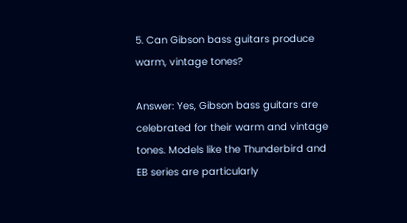5. Can Gibson bass guitars produce warm, vintage tones?

Answer: Yes, Gibson bass guitars are celebrated for their warm and vintage tones. Models like the Thunderbird and EB series are particularly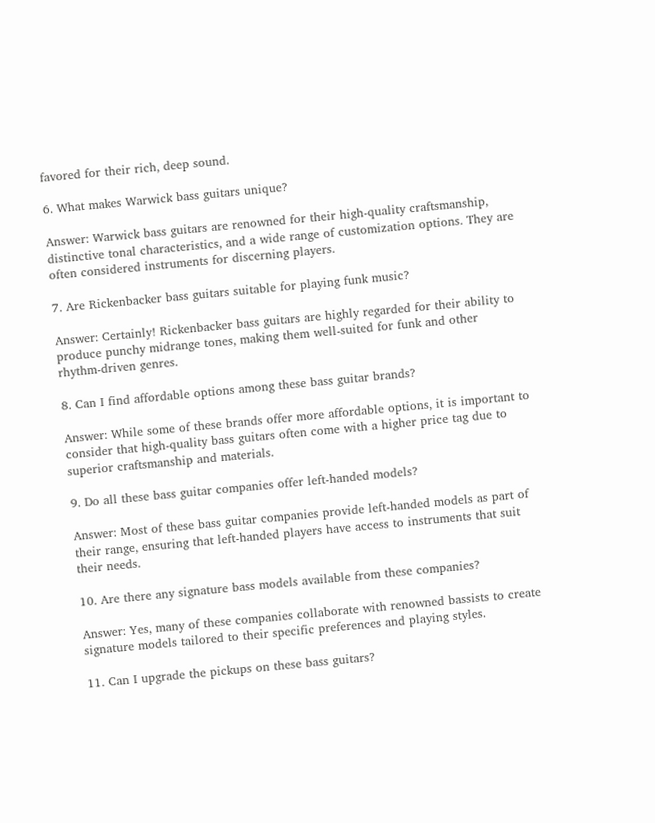favored for their rich, deep sound.

6. What makes Warwick bass guitars unique?

Answer: Warwick bass guitars are renowned for their high-quality craftsmanship, distinctive tonal characteristics, and a wide range of customization options. They are often considered instruments for discerning players.

7. Are Rickenbacker bass guitars suitable for playing funk music?

Answer: Certainly! Rickenbacker bass guitars are highly regarded for their ability to produce punchy midrange tones, making them well-suited for funk and other rhythm-driven genres.

8. Can I find affordable options among these bass guitar brands?

Answer: While some of these brands offer more affordable options, it is important to consider that high-quality bass guitars often come with a higher price tag due to superior craftsmanship and materials.

9. Do all these bass guitar companies offer left-handed models?

Answer: Most of these bass guitar companies provide left-handed models as part of their range, ensuring that left-handed players have access to instruments that suit their needs.

10. Are there any signature bass models available from these companies?

Answer: Yes, many of these companies collaborate with renowned bassists to create signature models tailored to their specific preferences and playing styles.

11. Can I upgrade the pickups on these bass guitars?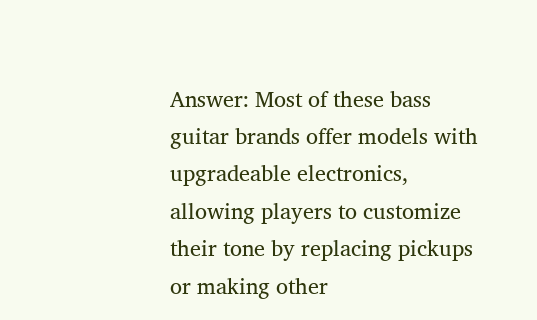Answer: Most of these bass guitar brands offer models with upgradeable electronics, allowing players to customize their tone by replacing pickups or making other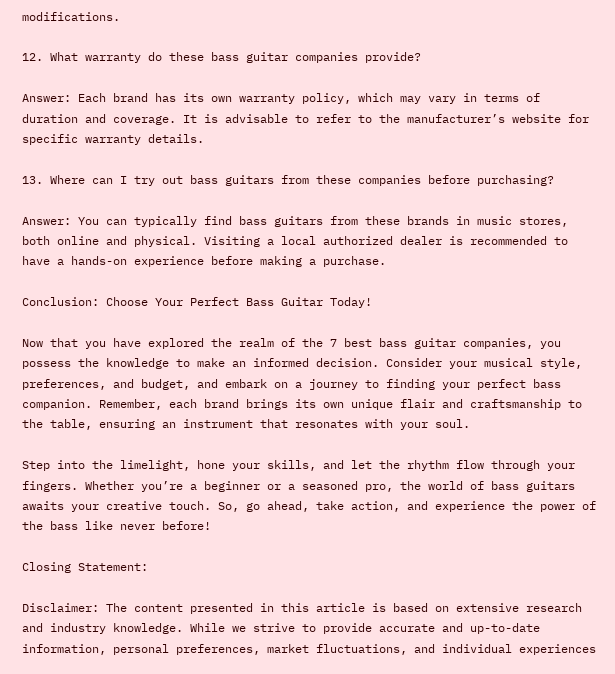modifications.

12. What warranty do these bass guitar companies provide?

Answer: Each brand has its own warranty policy, which may vary in terms of duration and coverage. It is advisable to refer to the manufacturer’s website for specific warranty details.

13. Where can I try out bass guitars from these companies before purchasing?

Answer: You can typically find bass guitars from these brands in music stores, both online and physical. Visiting a local authorized dealer is recommended to have a hands-on experience before making a purchase.

Conclusion: Choose Your Perfect Bass Guitar Today!

Now that you have explored the realm of the 7 best bass guitar companies, you possess the knowledge to make an informed decision. Consider your musical style, preferences, and budget, and embark on a journey to finding your perfect bass companion. Remember, each brand brings its own unique flair and craftsmanship to the table, ensuring an instrument that resonates with your soul.

Step into the limelight, hone your skills, and let the rhythm flow through your fingers. Whether you’re a beginner or a seasoned pro, the world of bass guitars awaits your creative touch. So, go ahead, take action, and experience the power of the bass like never before!

Closing Statement:

Disclaimer: The content presented in this article is based on extensive research and industry knowledge. While we strive to provide accurate and up-to-date information, personal preferences, market fluctuations, and individual experiences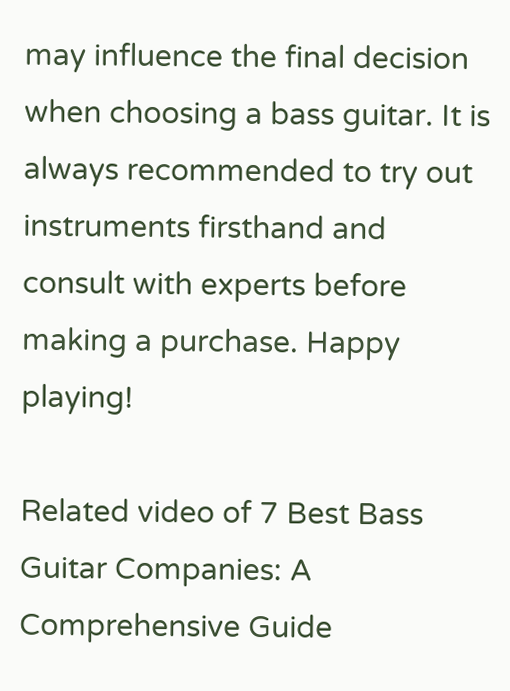may influence the final decision when choosing a bass guitar. It is always recommended to try out instruments firsthand and consult with experts before making a purchase. Happy playing!

Related video of 7 Best Bass Guitar Companies: A Comprehensive Guide